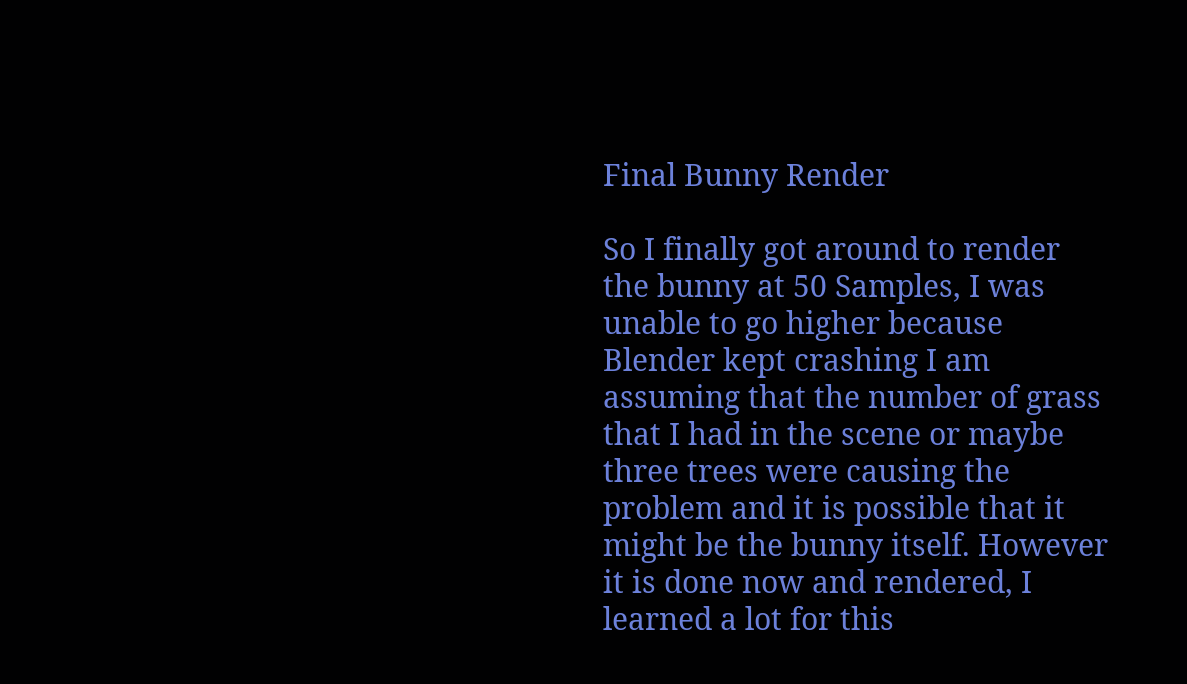Final Bunny Render

So I finally got around to render the bunny at 50 Samples, I was unable to go higher because Blender kept crashing I am assuming that the number of grass that I had in the scene or maybe three trees were causing the problem and it is possible that it might be the bunny itself. However it is done now and rendered, I learned a lot for this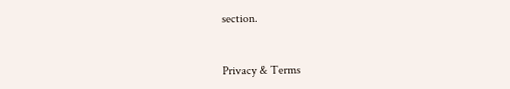section.


Privacy & Terms